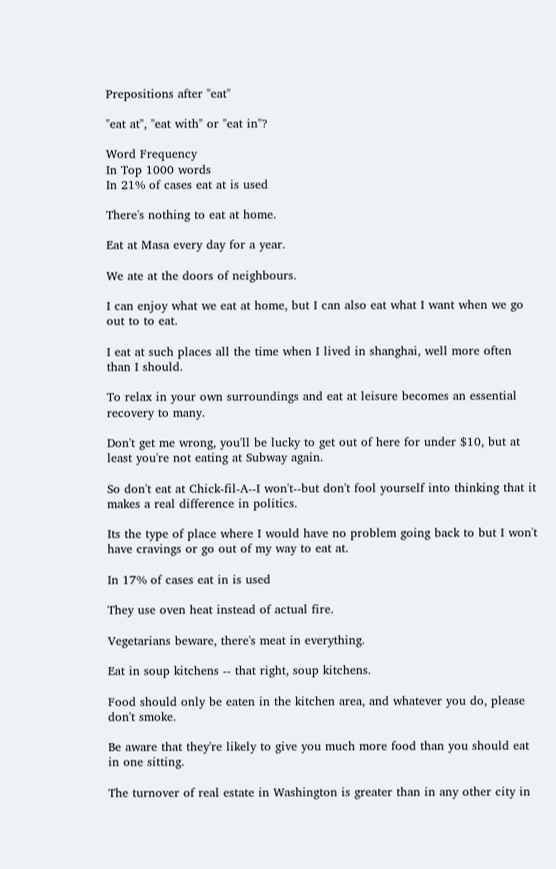Prepositions after "eat"

"eat at", "eat with" or "eat in"?

Word Frequency
In Top 1000 words
In 21% of cases eat at is used

There's nothing to eat at home.

Eat at Masa every day for a year.

We ate at the doors of neighbours.

I can enjoy what we eat at home, but I can also eat what I want when we go out to to eat.

I eat at such places all the time when I lived in shanghai, well more often than I should.

To relax in your own surroundings and eat at leisure becomes an essential recovery to many.

Don't get me wrong, you'll be lucky to get out of here for under $10, but at least you're not eating at Subway again.

So don't eat at Chick-fil-A--I won't--but don't fool yourself into thinking that it makes a real difference in politics.

Its the type of place where I would have no problem going back to but I won't have cravings or go out of my way to eat at.

In 17% of cases eat in is used

They use oven heat instead of actual fire.

Vegetarians beware, there's meat in everything.

Eat in soup kitchens -- that right, soup kitchens.

Food should only be eaten in the kitchen area, and whatever you do, please don't smoke.

Be aware that they're likely to give you much more food than you should eat in one sitting.

The turnover of real estate in Washington is greater than in any other city in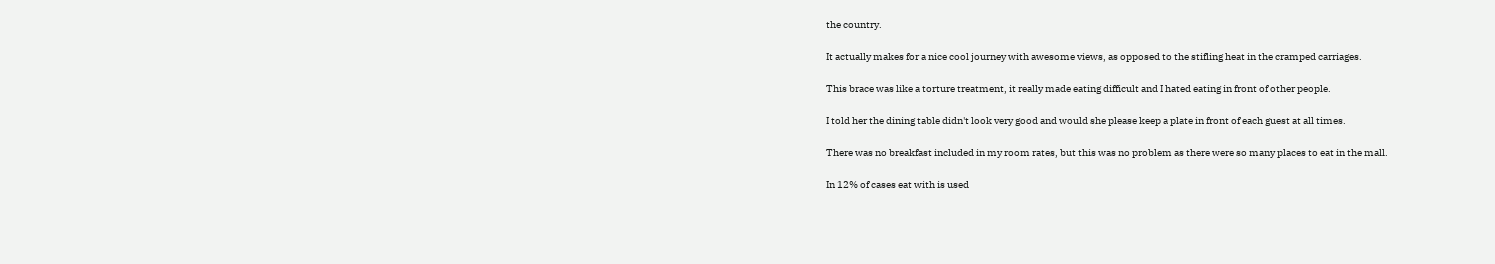the country.

It actually makes for a nice cool journey with awesome views, as opposed to the stifling heat in the cramped carriages.

This brace was like a torture treatment, it really made eating difficult and I hated eating in front of other people.

I told her the dining table didn't look very good and would she please keep a plate in front of each guest at all times.

There was no breakfast included in my room rates, but this was no problem as there were so many places to eat in the mall.

In 12% of cases eat with is used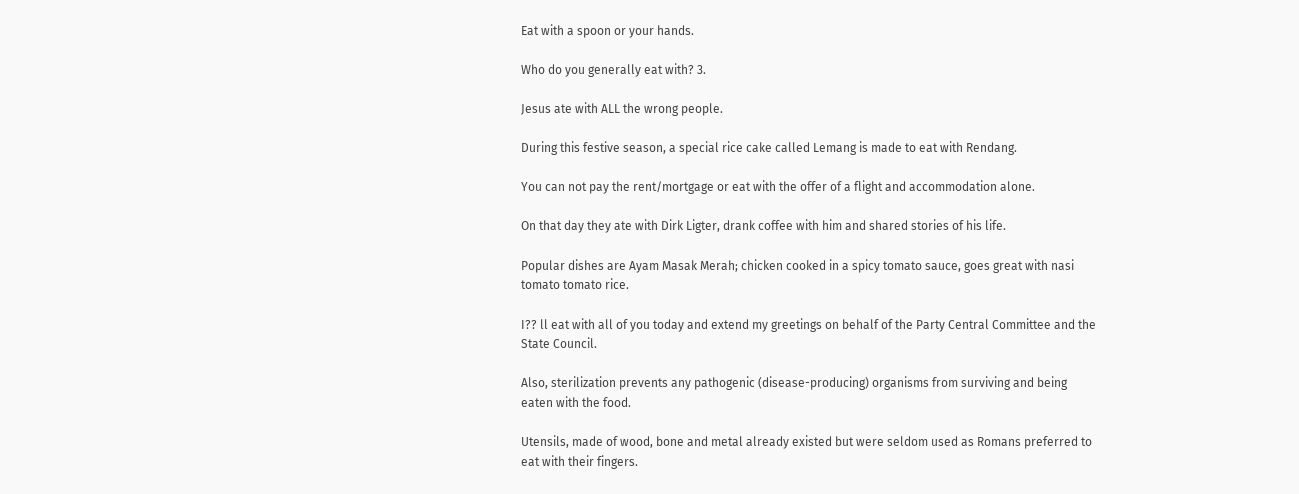Eat with a spoon or your hands.

Who do you generally eat with? 3.

Jesus ate with ALL the wrong people.

During this festive season, a special rice cake called Lemang is made to eat with Rendang.

You can not pay the rent/mortgage or eat with the offer of a flight and accommodation alone.

On that day they ate with Dirk Ligter, drank coffee with him and shared stories of his life.

Popular dishes are Ayam Masak Merah; chicken cooked in a spicy tomato sauce, goes great with nasi tomato tomato rice.

I?? ll eat with all of you today and extend my greetings on behalf of the Party Central Committee and the State Council.

Also, sterilization prevents any pathogenic (disease-producing) organisms from surviving and being eaten with the food.

Utensils, made of wood, bone and metal already existed but were seldom used as Romans preferred to eat with their fingers.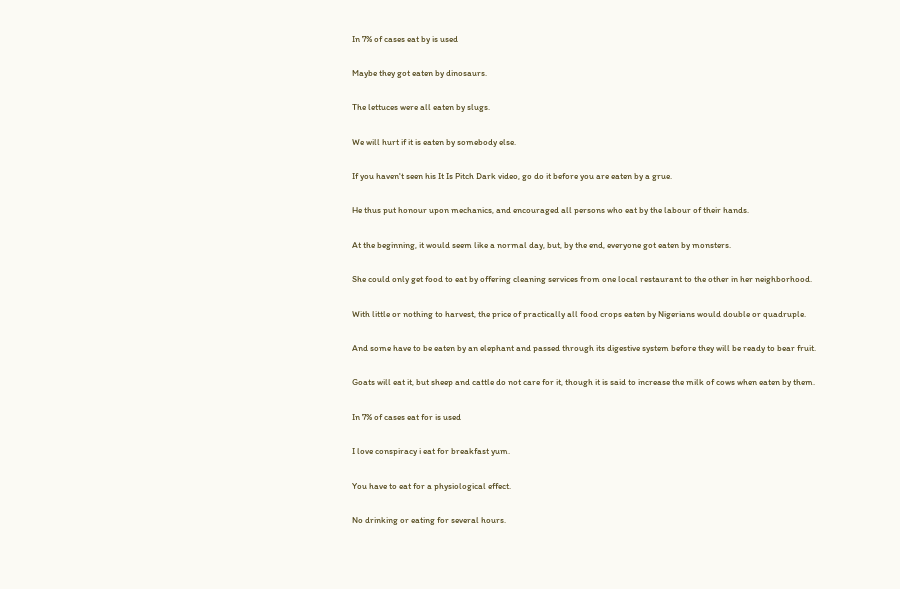In 7% of cases eat by is used

Maybe they got eaten by dinosaurs.

The lettuces were all eaten by slugs.

We will hurt if it is eaten by somebody else.

If you haven't seen his It Is Pitch Dark video, go do it before you are eaten by a grue.

He thus put honour upon mechanics, and encouraged all persons who eat by the labour of their hands.

At the beginning, it would seem like a normal day, but, by the end, everyone got eaten by monsters.

She could only get food to eat by offering cleaning services from one local restaurant to the other in her neighborhood.

With little or nothing to harvest, the price of practically all food crops eaten by Nigerians would double or quadruple.

And some have to be eaten by an elephant and passed through its digestive system before they will be ready to bear fruit.

Goats will eat it, but sheep and cattle do not care for it, though it is said to increase the milk of cows when eaten by them.

In 7% of cases eat for is used

I love conspiracy i eat for breakfast yum.

You have to eat for a physiological effect.

No drinking or eating for several hours.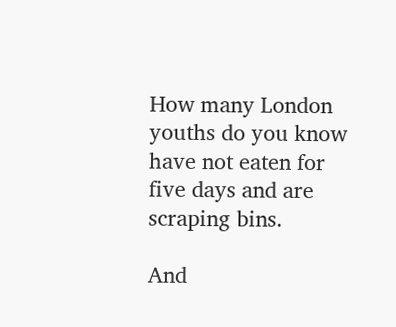How many London youths do you know have not eaten for five days and are scraping bins.

And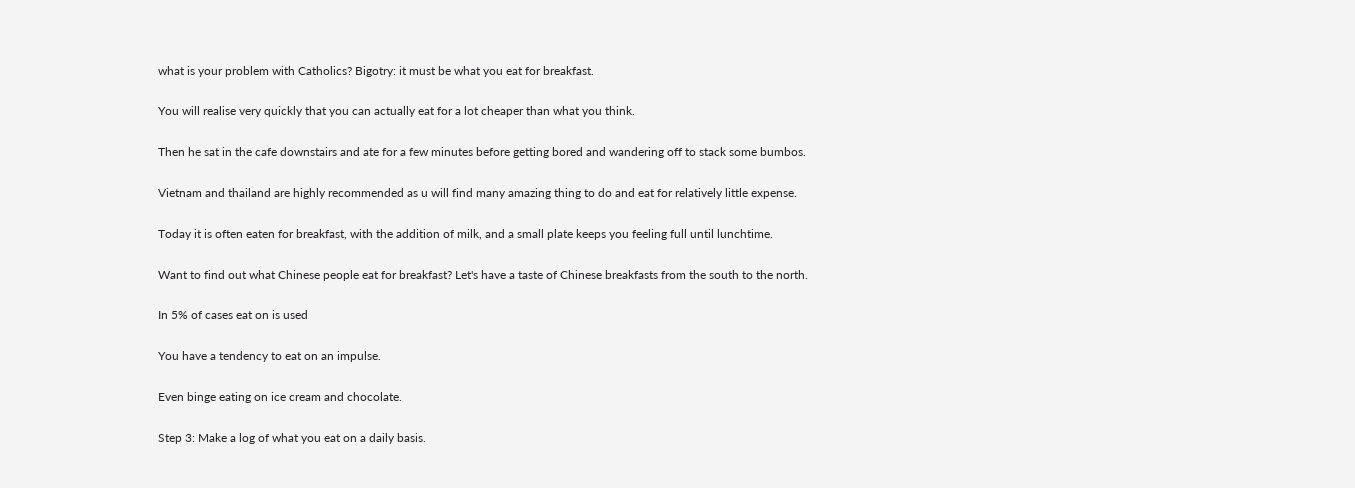what is your problem with Catholics? Bigotry: it must be what you eat for breakfast.

You will realise very quickly that you can actually eat for a lot cheaper than what you think.

Then he sat in the cafe downstairs and ate for a few minutes before getting bored and wandering off to stack some bumbos.

Vietnam and thailand are highly recommended as u will find many amazing thing to do and eat for relatively little expense.

Today it is often eaten for breakfast, with the addition of milk, and a small plate keeps you feeling full until lunchtime.

Want to find out what Chinese people eat for breakfast? Let's have a taste of Chinese breakfasts from the south to the north.

In 5% of cases eat on is used

You have a tendency to eat on an impulse.

Even binge eating on ice cream and chocolate.

Step 3: Make a log of what you eat on a daily basis.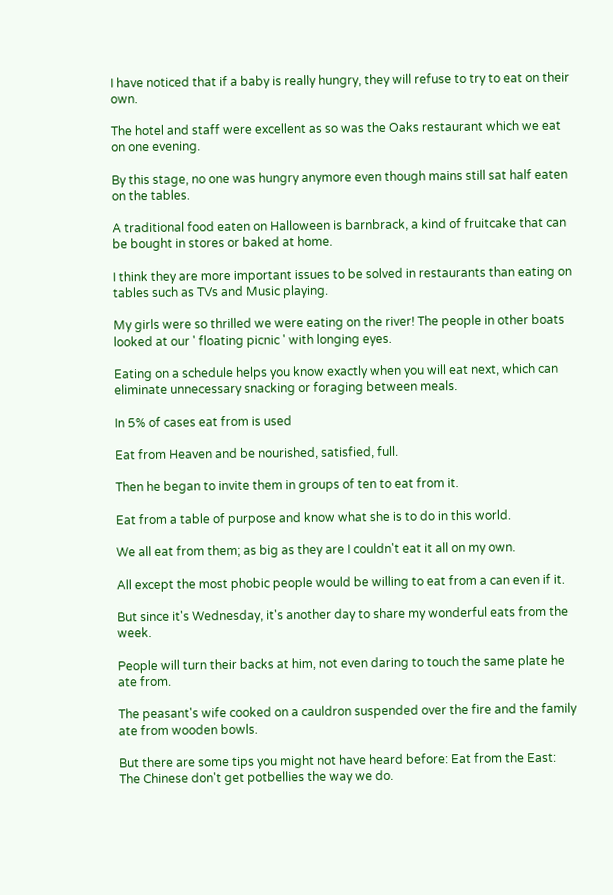I have noticed that if a baby is really hungry, they will refuse to try to eat on their own.

The hotel and staff were excellent as so was the Oaks restaurant which we eat on one evening.

By this stage, no one was hungry anymore even though mains still sat half eaten on the tables.

A traditional food eaten on Halloween is barnbrack, a kind of fruitcake that can be bought in stores or baked at home.

I think they are more important issues to be solved in restaurants than eating on tables such as TVs and Music playing.

My girls were so thrilled we were eating on the river! The people in other boats looked at our ' floating picnic ' with longing eyes.

Eating on a schedule helps you know exactly when you will eat next, which can eliminate unnecessary snacking or foraging between meals.

In 5% of cases eat from is used

Eat from Heaven and be nourished, satisfied, full.

Then he began to invite them in groups of ten to eat from it.

Eat from a table of purpose and know what she is to do in this world.

We all eat from them; as big as they are I couldn't eat it all on my own.

All except the most phobic people would be willing to eat from a can even if it.

But since it's Wednesday, it's another day to share my wonderful eats from the week.

People will turn their backs at him, not even daring to touch the same plate he ate from.

The peasant's wife cooked on a cauldron suspended over the fire and the family ate from wooden bowls.

But there are some tips you might not have heard before: Eat from the East: The Chinese don't get potbellies the way we do.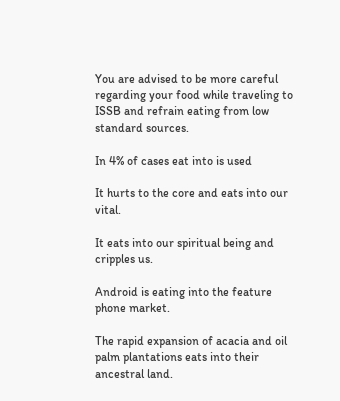You are advised to be more careful regarding your food while traveling to ISSB and refrain eating from low standard sources.

In 4% of cases eat into is used

It hurts to the core and eats into our vital.

It eats into our spiritual being and cripples us.

Android is eating into the feature phone market.

The rapid expansion of acacia and oil palm plantations eats into their ancestral land.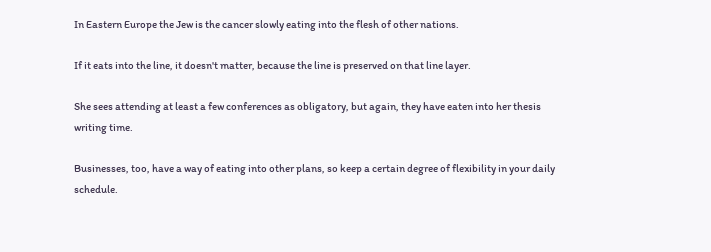In Eastern Europe the Jew is the cancer slowly eating into the flesh of other nations.

If it eats into the line, it doesn't matter, because the line is preserved on that line layer.

She sees attending at least a few conferences as obligatory, but again, they have eaten into her thesis writing time.

Businesses, too, have a way of eating into other plans, so keep a certain degree of flexibility in your daily schedule.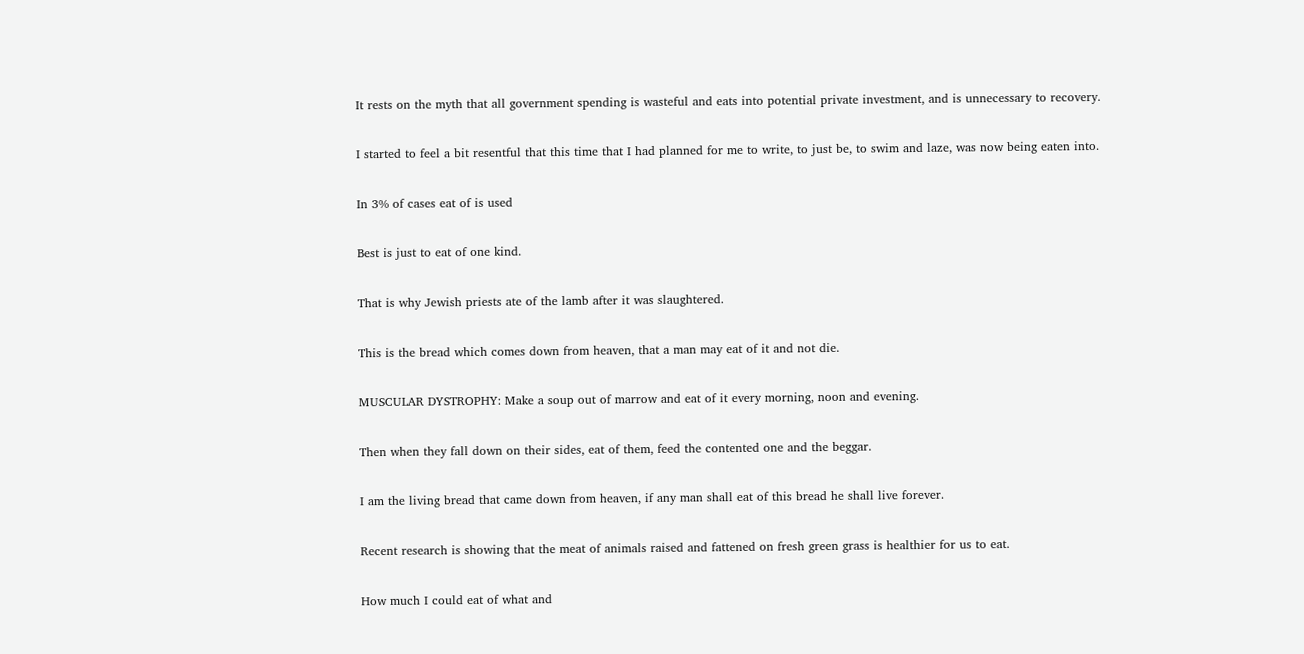It rests on the myth that all government spending is wasteful and eats into potential private investment, and is unnecessary to recovery.

I started to feel a bit resentful that this time that I had planned for me to write, to just be, to swim and laze, was now being eaten into.

In 3% of cases eat of is used

Best is just to eat of one kind.

That is why Jewish priests ate of the lamb after it was slaughtered.

This is the bread which comes down from heaven, that a man may eat of it and not die.

MUSCULAR DYSTROPHY: Make a soup out of marrow and eat of it every morning, noon and evening.

Then when they fall down on their sides, eat of them, feed the contented one and the beggar.

I am the living bread that came down from heaven, if any man shall eat of this bread he shall live forever.

Recent research is showing that the meat of animals raised and fattened on fresh green grass is healthier for us to eat.

How much I could eat of what and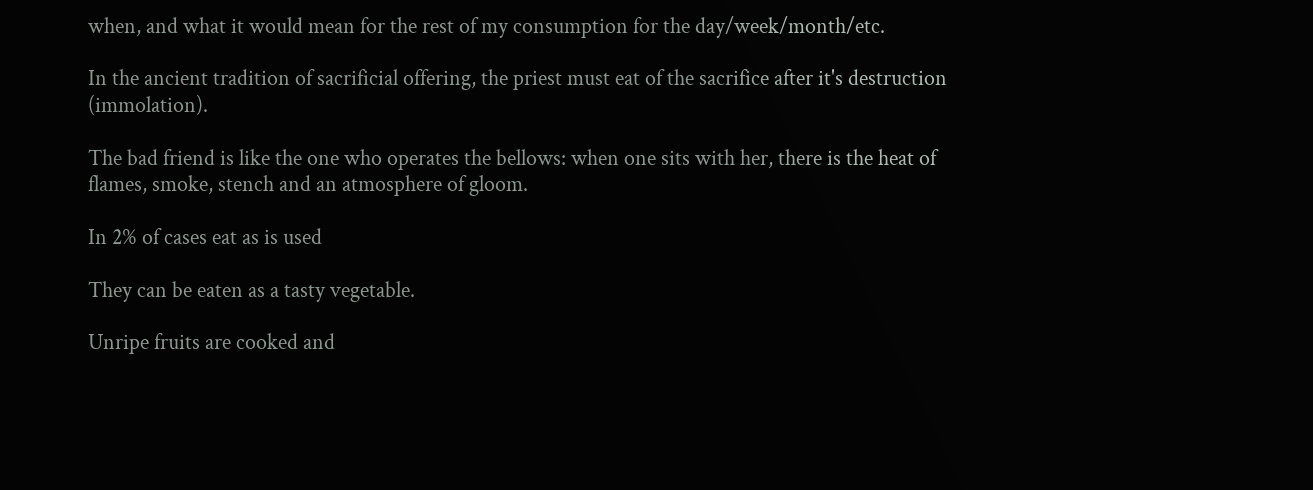when, and what it would mean for the rest of my consumption for the day/week/month/etc.

In the ancient tradition of sacrificial offering, the priest must eat of the sacrifice after it's destruction (immolation).

The bad friend is like the one who operates the bellows: when one sits with her, there is the heat of flames, smoke, stench and an atmosphere of gloom.

In 2% of cases eat as is used

They can be eaten as a tasty vegetable.

Unripe fruits are cooked and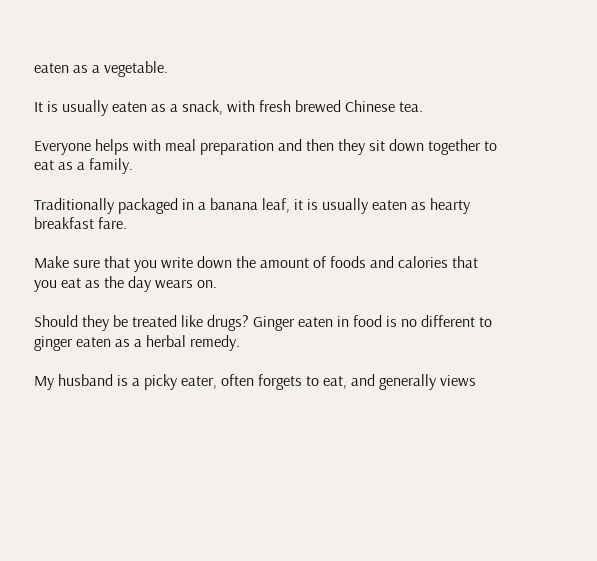eaten as a vegetable.

It is usually eaten as a snack, with fresh brewed Chinese tea.

Everyone helps with meal preparation and then they sit down together to eat as a family.

Traditionally packaged in a banana leaf, it is usually eaten as hearty breakfast fare.

Make sure that you write down the amount of foods and calories that you eat as the day wears on.

Should they be treated like drugs? Ginger eaten in food is no different to ginger eaten as a herbal remedy.

My husband is a picky eater, often forgets to eat, and generally views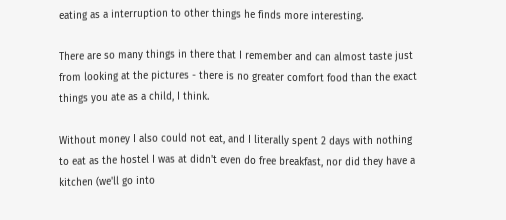eating as a interruption to other things he finds more interesting.

There are so many things in there that I remember and can almost taste just from looking at the pictures - there is no greater comfort food than the exact things you ate as a child, I think.

Without money I also could not eat, and I literally spent 2 days with nothing to eat as the hostel I was at didn't even do free breakfast, nor did they have a kitchen (we'll go into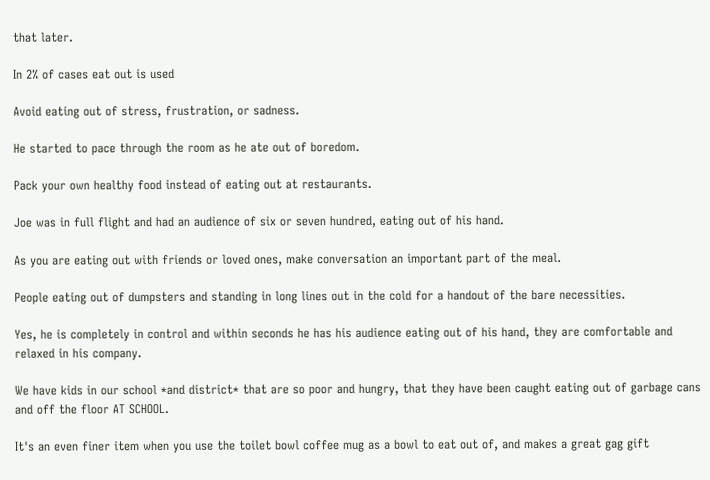that later.

In 2% of cases eat out is used

Avoid eating out of stress, frustration, or sadness.

He started to pace through the room as he ate out of boredom.

Pack your own healthy food instead of eating out at restaurants.

Joe was in full flight and had an audience of six or seven hundred, eating out of his hand.

As you are eating out with friends or loved ones, make conversation an important part of the meal.

People eating out of dumpsters and standing in long lines out in the cold for a handout of the bare necessities.

Yes, he is completely in control and within seconds he has his audience eating out of his hand, they are comfortable and relaxed in his company.

We have kids in our school *and district* that are so poor and hungry, that they have been caught eating out of garbage cans and off the floor AT SCHOOL.

It's an even finer item when you use the toilet bowl coffee mug as a bowl to eat out of, and makes a great gag gift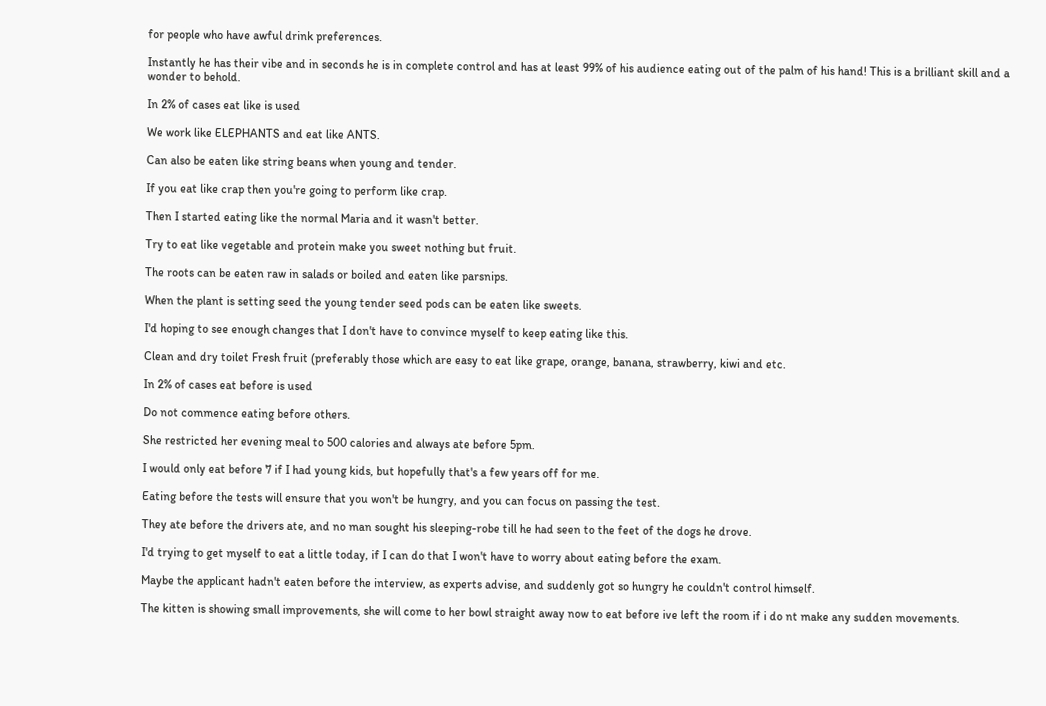for people who have awful drink preferences.

Instantly he has their vibe and in seconds he is in complete control and has at least 99% of his audience eating out of the palm of his hand! This is a brilliant skill and a wonder to behold.

In 2% of cases eat like is used

We work like ELEPHANTS and eat like ANTS.

Can also be eaten like string beans when young and tender.

If you eat like crap then you're going to perform like crap.

Then I started eating like the normal Maria and it wasn't better.

Try to eat like vegetable and protein make you sweet nothing but fruit.

The roots can be eaten raw in salads or boiled and eaten like parsnips.

When the plant is setting seed the young tender seed pods can be eaten like sweets.

I'd hoping to see enough changes that I don't have to convince myself to keep eating like this.

Clean and dry toilet Fresh fruit (preferably those which are easy to eat like grape, orange, banana, strawberry, kiwi and etc.

In 2% of cases eat before is used

Do not commence eating before others.

She restricted her evening meal to 500 calories and always ate before 5pm.

I would only eat before 7 if I had young kids, but hopefully that's a few years off for me.

Eating before the tests will ensure that you won't be hungry, and you can focus on passing the test.

They ate before the drivers ate, and no man sought his sleeping-robe till he had seen to the feet of the dogs he drove.

I'd trying to get myself to eat a little today, if I can do that I won't have to worry about eating before the exam.

Maybe the applicant hadn't eaten before the interview, as experts advise, and suddenly got so hungry he couldn't control himself.

The kitten is showing small improvements, she will come to her bowl straight away now to eat before ive left the room if i do nt make any sudden movements.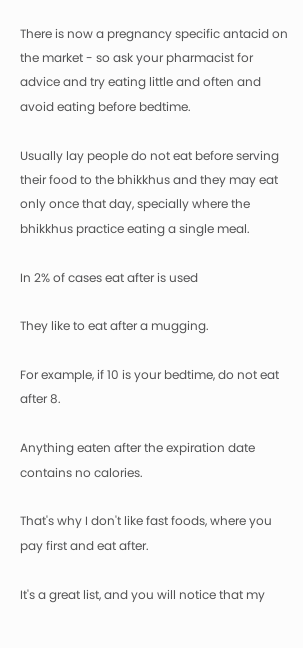There is now a pregnancy specific antacid on the market - so ask your pharmacist for advice and try eating little and often and avoid eating before bedtime.

Usually lay people do not eat before serving their food to the bhikkhus and they may eat only once that day, specially where the bhikkhus practice eating a single meal.

In 2% of cases eat after is used

They like to eat after a mugging.

For example, if 10 is your bedtime, do not eat after 8.

Anything eaten after the expiration date contains no calories.

That's why I don't like fast foods, where you pay first and eat after.

It's a great list, and you will notice that my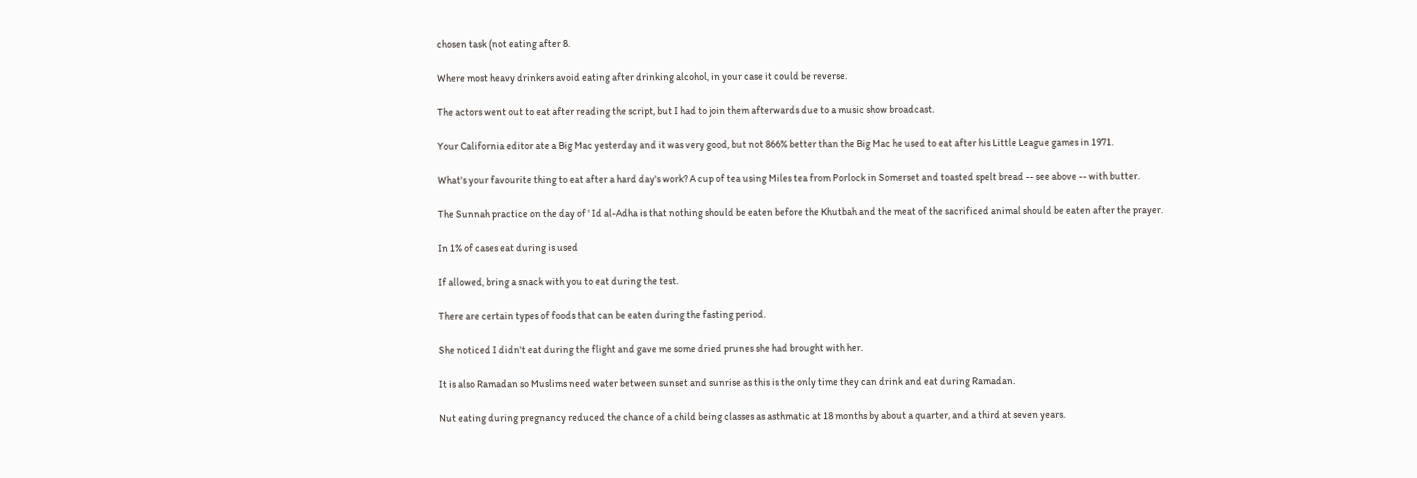chosen task (not eating after 8.

Where most heavy drinkers avoid eating after drinking alcohol, in your case it could be reverse.

The actors went out to eat after reading the script, but I had to join them afterwards due to a music show broadcast.

Your California editor ate a Big Mac yesterday and it was very good, but not 866% better than the Big Mac he used to eat after his Little League games in 1971.

What's your favourite thing to eat after a hard day's work? A cup of tea using Miles tea from Porlock in Somerset and toasted spelt bread -- see above -- with butter.

The Sunnah practice on the day of ' Id al-Adha is that nothing should be eaten before the Khutbah and the meat of the sacrificed animal should be eaten after the prayer.

In 1% of cases eat during is used

If allowed, bring a snack with you to eat during the test.

There are certain types of foods that can be eaten during the fasting period.

She noticed I didn't eat during the flight and gave me some dried prunes she had brought with her.

It is also Ramadan so Muslims need water between sunset and sunrise as this is the only time they can drink and eat during Ramadan.

Nut eating during pregnancy reduced the chance of a child being classes as asthmatic at 18 months by about a quarter, and a third at seven years.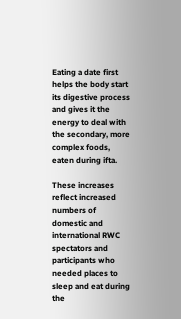Eating a date first helps the body start its digestive process and gives it the energy to deal with the secondary, more complex foods, eaten during ifta.

These increases reflect increased numbers of domestic and international RWC spectators and participants who needed places to sleep and eat during the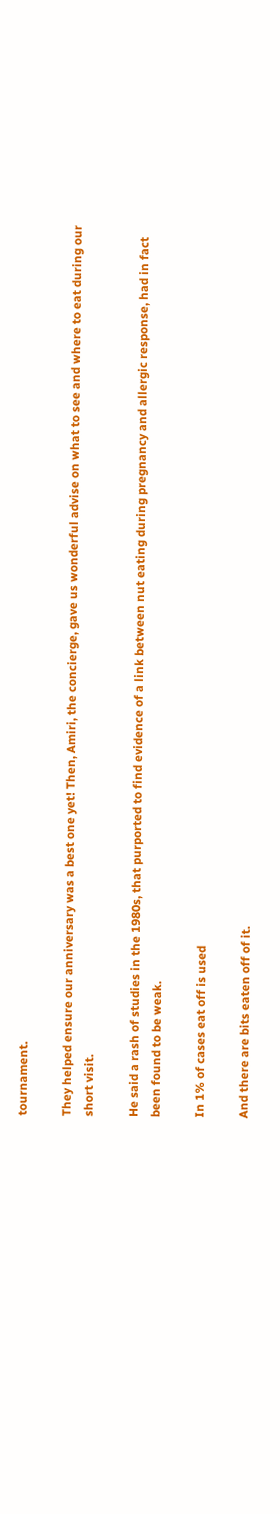tournament.

They helped ensure our anniversary was a best one yet! Then, Amiri, the concierge, gave us wonderful advise on what to see and where to eat during our short visit.

He said a rash of studies in the 1980s, that purported to find evidence of a link between nut eating during pregnancy and allergic response, had in fact been found to be weak.

In 1% of cases eat off is used

And there are bits eaten off of it.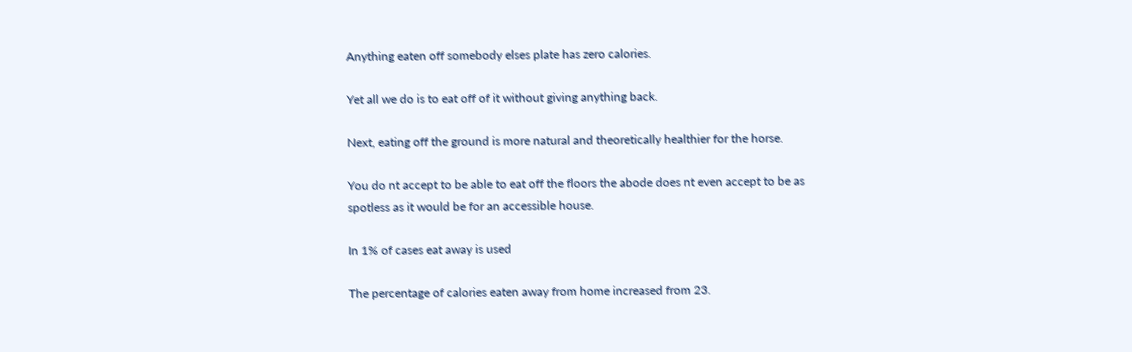Anything eaten off somebody elses plate has zero calories.

Yet all we do is to eat off of it without giving anything back.

Next, eating off the ground is more natural and theoretically healthier for the horse.

You do nt accept to be able to eat off the floors the abode does nt even accept to be as spotless as it would be for an accessible house.

In 1% of cases eat away is used

The percentage of calories eaten away from home increased from 23.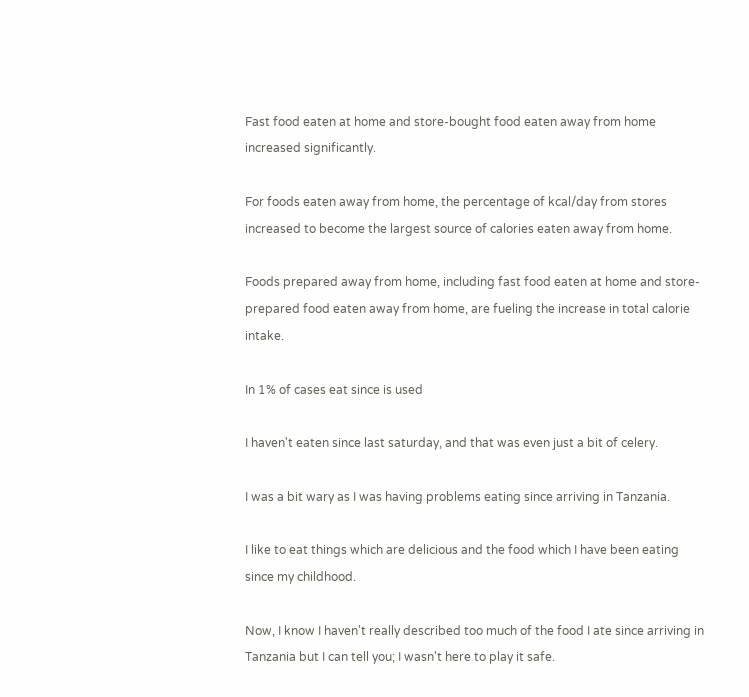Fast food eaten at home and store-bought food eaten away from home increased significantly.

For foods eaten away from home, the percentage of kcal/day from stores increased to become the largest source of calories eaten away from home.

Foods prepared away from home, including fast food eaten at home and store-prepared food eaten away from home, are fueling the increase in total calorie intake.

In 1% of cases eat since is used

I haven't eaten since last saturday, and that was even just a bit of celery.

I was a bit wary as I was having problems eating since arriving in Tanzania.

I like to eat things which are delicious and the food which I have been eating since my childhood.

Now, I know I haven't really described too much of the food I ate since arriving in Tanzania but I can tell you; I wasn't here to play it safe.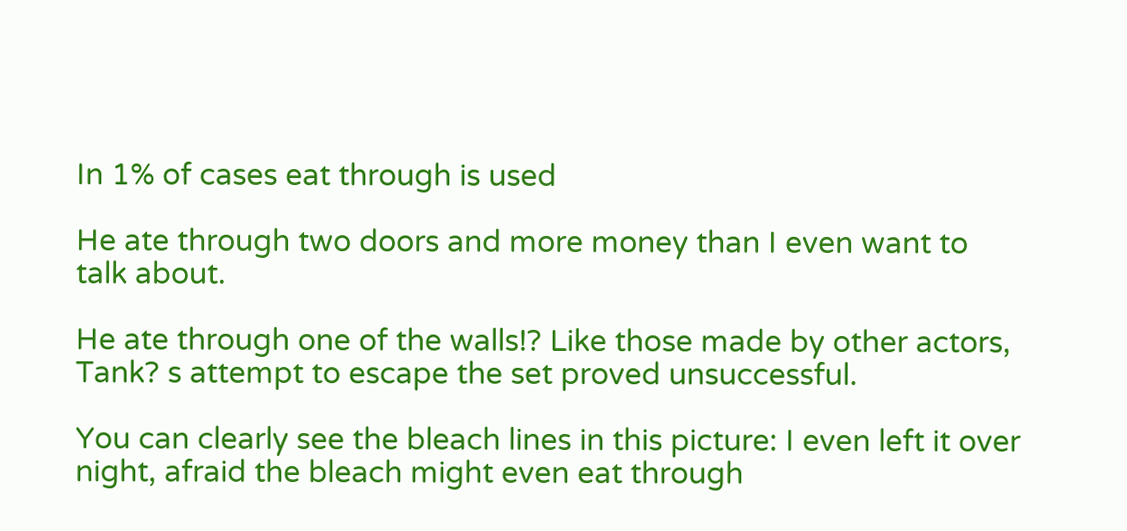In 1% of cases eat through is used

He ate through two doors and more money than I even want to talk about.

He ate through one of the walls!? Like those made by other actors, Tank? s attempt to escape the set proved unsuccessful.

You can clearly see the bleach lines in this picture: I even left it over night, afraid the bleach might even eat through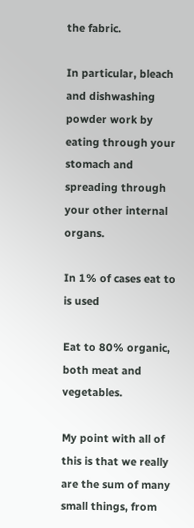the fabric.

In particular, bleach and dishwashing powder work by eating through your stomach and spreading through your other internal organs.

In 1% of cases eat to is used

Eat to 80% organic, both meat and vegetables.

My point with all of this is that we really are the sum of many small things, from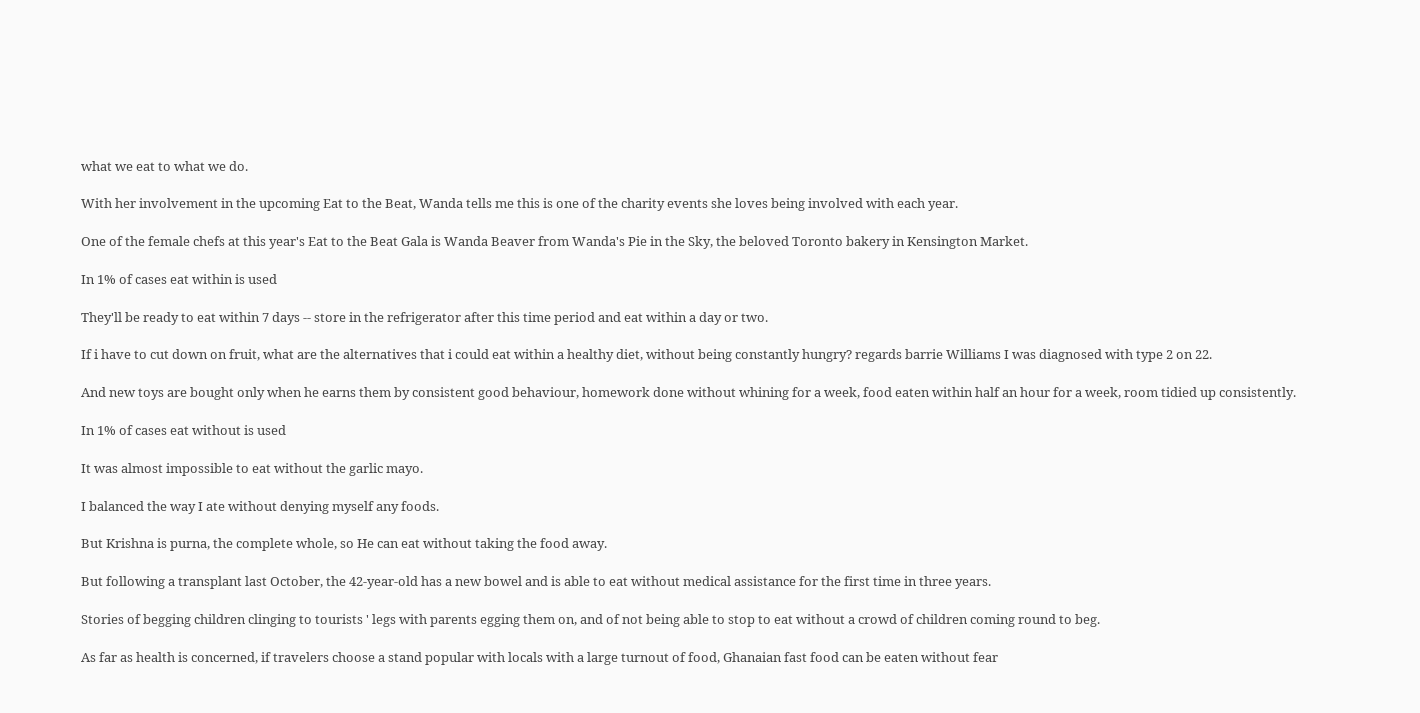what we eat to what we do.

With her involvement in the upcoming Eat to the Beat, Wanda tells me this is one of the charity events she loves being involved with each year.

One of the female chefs at this year's Eat to the Beat Gala is Wanda Beaver from Wanda's Pie in the Sky, the beloved Toronto bakery in Kensington Market.

In 1% of cases eat within is used

They'll be ready to eat within 7 days -- store in the refrigerator after this time period and eat within a day or two.

If i have to cut down on fruit, what are the alternatives that i could eat within a healthy diet, without being constantly hungry? regards barrie Williams I was diagnosed with type 2 on 22.

And new toys are bought only when he earns them by consistent good behaviour, homework done without whining for a week, food eaten within half an hour for a week, room tidied up consistently.

In 1% of cases eat without is used

It was almost impossible to eat without the garlic mayo.

I balanced the way I ate without denying myself any foods.

But Krishna is purna, the complete whole, so He can eat without taking the food away.

But following a transplant last October, the 42-year-old has a new bowel and is able to eat without medical assistance for the first time in three years.

Stories of begging children clinging to tourists ' legs with parents egging them on, and of not being able to stop to eat without a crowd of children coming round to beg.

As far as health is concerned, if travelers choose a stand popular with locals with a large turnout of food, Ghanaian fast food can be eaten without fear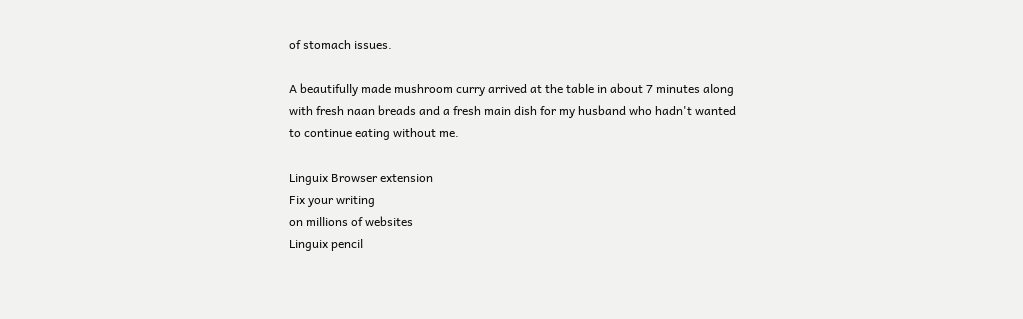of stomach issues.

A beautifully made mushroom curry arrived at the table in about 7 minutes along with fresh naan breads and a fresh main dish for my husband who hadn't wanted to continue eating without me.

Linguix Browser extension
Fix your writing
on millions of websites
Linguix pencil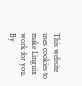This website uses cookies to make Linguix work for you. By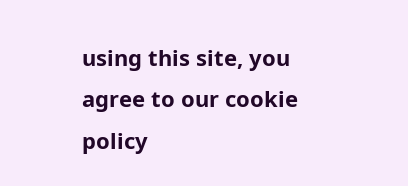using this site, you agree to our cookie policy